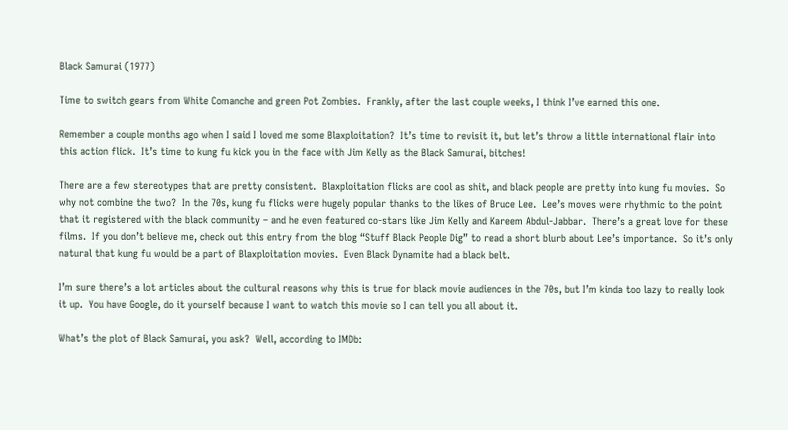Black Samurai (1977)

Time to switch gears from White Comanche and green Pot Zombies.  Frankly, after the last couple weeks, I think I’ve earned this one.

Remember a couple months ago when I said I loved me some Blaxploitation?  It’s time to revisit it, but let’s throw a little international flair into this action flick.  It’s time to kung fu kick you in the face with Jim Kelly as the Black Samurai, bitches!

There are a few stereotypes that are pretty consistent.  Blaxploitation flicks are cool as shit, and black people are pretty into kung fu movies.  So why not combine the two?  In the 70s, kung fu flicks were hugely popular thanks to the likes of Bruce Lee.  Lee’s moves were rhythmic to the point that it registered with the black community – and he even featured co-stars like Jim Kelly and Kareem Abdul-Jabbar.  There’s a great love for these films.  If you don’t believe me, check out this entry from the blog “Stuff Black People Dig” to read a short blurb about Lee’s importance.  So it’s only natural that kung fu would be a part of Blaxploitation movies.  Even Black Dynamite had a black belt.

I’m sure there’s a lot articles about the cultural reasons why this is true for black movie audiences in the 70s, but I’m kinda too lazy to really look it up.  You have Google, do it yourself because I want to watch this movie so I can tell you all about it.

What’s the plot of Black Samurai, you ask?  Well, according to IMDb: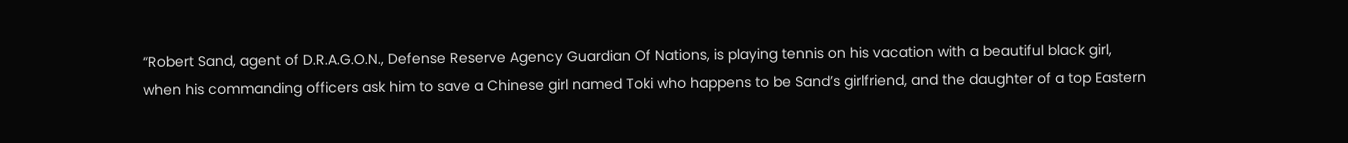“Robert Sand, agent of D.R.A.G.O.N., Defense Reserve Agency Guardian Of Nations, is playing tennis on his vacation with a beautiful black girl, when his commanding officers ask him to save a Chinese girl named Toki who happens to be Sand’s girlfriend, and the daughter of a top Eastern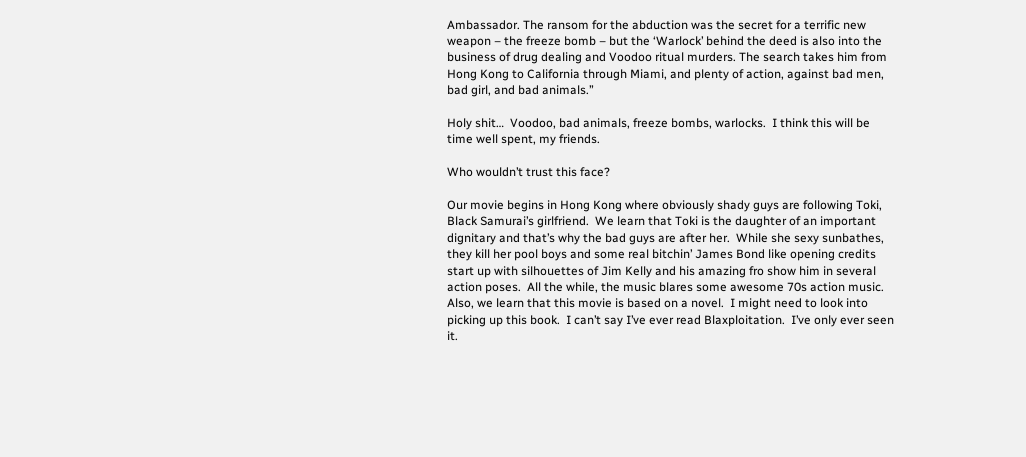Ambassador. The ransom for the abduction was the secret for a terrific new weapon – the freeze bomb – but the ‘Warlock’ behind the deed is also into the business of drug dealing and Voodoo ritual murders. The search takes him from Hong Kong to California through Miami, and plenty of action, against bad men, bad girl, and bad animals.”

Holy shit…  Voodoo, bad animals, freeze bombs, warlocks.  I think this will be time well spent, my friends.

Who wouldn’t trust this face?

Our movie begins in Hong Kong where obviously shady guys are following Toki, Black Samurai’s girlfriend.  We learn that Toki is the daughter of an important dignitary and that’s why the bad guys are after her.  While she sexy sunbathes, they kill her pool boys and some real bitchin’ James Bond like opening credits start up with silhouettes of Jim Kelly and his amazing fro show him in several action poses.  All the while, the music blares some awesome 70s action music.  Also, we learn that this movie is based on a novel.  I might need to look into picking up this book.  I can’t say I’ve ever read Blaxploitation.  I’ve only ever seen it.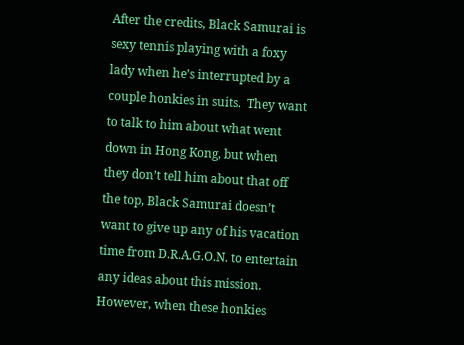After the credits, Black Samurai is sexy tennis playing with a foxy lady when he’s interrupted by a couple honkies in suits.  They want to talk to him about what went down in Hong Kong, but when they don’t tell him about that off the top, Black Samurai doesn’t want to give up any of his vacation time from D.R.A.G.O.N. to entertain any ideas about this mission.  However, when these honkies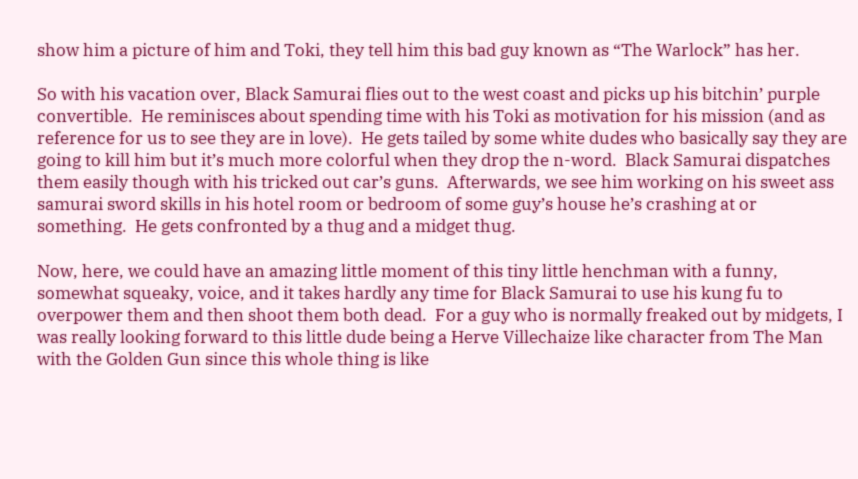show him a picture of him and Toki, they tell him this bad guy known as “The Warlock” has her.

So with his vacation over, Black Samurai flies out to the west coast and picks up his bitchin’ purple convertible.  He reminisces about spending time with his Toki as motivation for his mission (and as reference for us to see they are in love).  He gets tailed by some white dudes who basically say they are going to kill him but it’s much more colorful when they drop the n-word.  Black Samurai dispatches them easily though with his tricked out car’s guns.  Afterwards, we see him working on his sweet ass samurai sword skills in his hotel room or bedroom of some guy’s house he’s crashing at or something.  He gets confronted by a thug and a midget thug.

Now, here, we could have an amazing little moment of this tiny little henchman with a funny, somewhat squeaky, voice, and it takes hardly any time for Black Samurai to use his kung fu to overpower them and then shoot them both dead.  For a guy who is normally freaked out by midgets, I was really looking forward to this little dude being a Herve Villechaize like character from The Man with the Golden Gun since this whole thing is like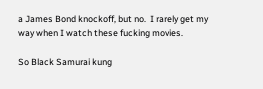a James Bond knockoff, but no.  I rarely get my way when I watch these fucking movies.

So Black Samurai kung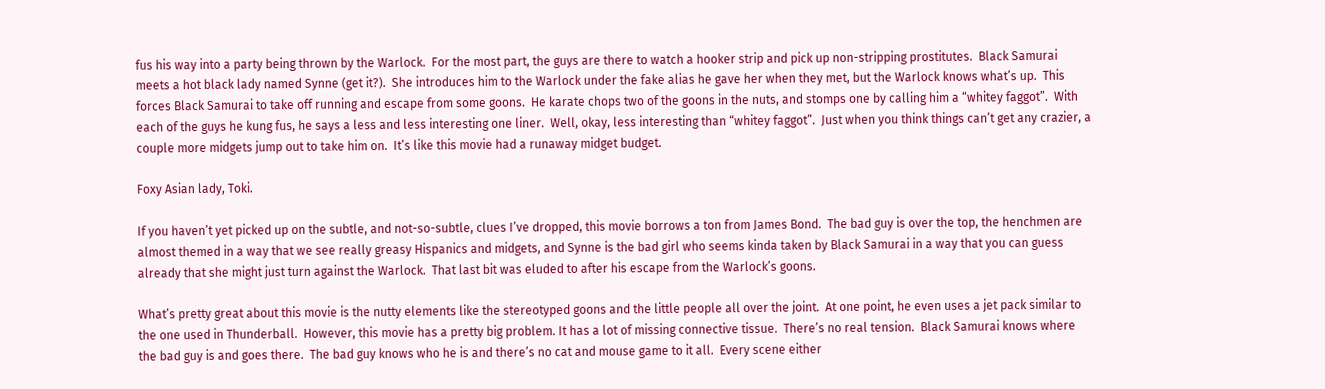fus his way into a party being thrown by the Warlock.  For the most part, the guys are there to watch a hooker strip and pick up non-stripping prostitutes.  Black Samurai meets a hot black lady named Synne (get it?).  She introduces him to the Warlock under the fake alias he gave her when they met, but the Warlock knows what’s up.  This forces Black Samurai to take off running and escape from some goons.  He karate chops two of the goons in the nuts, and stomps one by calling him a “whitey faggot”.  With each of the guys he kung fus, he says a less and less interesting one liner.  Well, okay, less interesting than “whitey faggot”.  Just when you think things can’t get any crazier, a couple more midgets jump out to take him on.  It’s like this movie had a runaway midget budget.

Foxy Asian lady, Toki.

If you haven’t yet picked up on the subtle, and not-so-subtle, clues I’ve dropped, this movie borrows a ton from James Bond.  The bad guy is over the top, the henchmen are almost themed in a way that we see really greasy Hispanics and midgets, and Synne is the bad girl who seems kinda taken by Black Samurai in a way that you can guess already that she might just turn against the Warlock.  That last bit was eluded to after his escape from the Warlock’s goons.

What’s pretty great about this movie is the nutty elements like the stereotyped goons and the little people all over the joint.  At one point, he even uses a jet pack similar to the one used in Thunderball.  However, this movie has a pretty big problem. It has a lot of missing connective tissue.  There’s no real tension.  Black Samurai knows where the bad guy is and goes there.  The bad guy knows who he is and there’s no cat and mouse game to it all.  Every scene either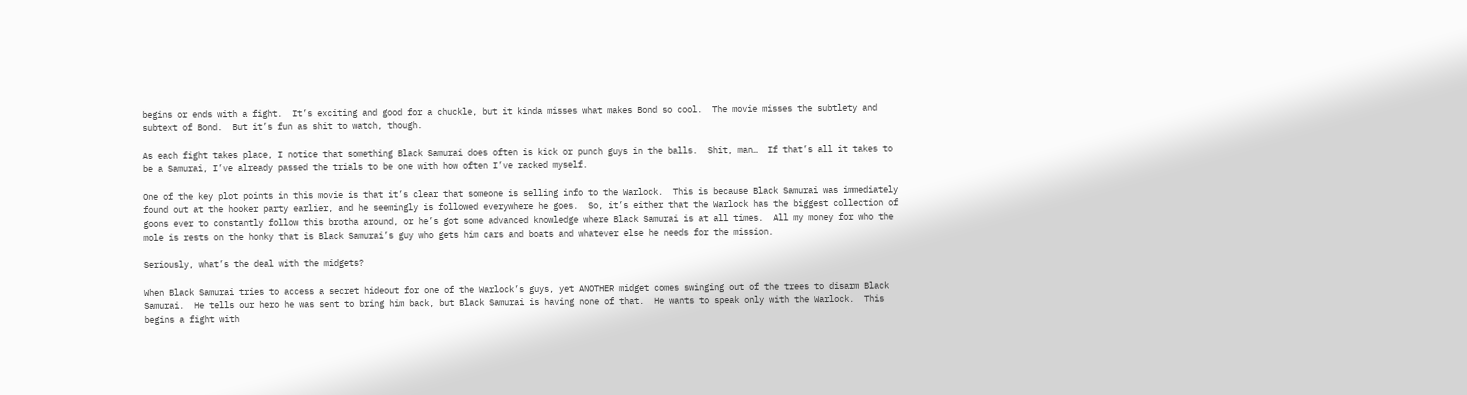begins or ends with a fight.  It’s exciting and good for a chuckle, but it kinda misses what makes Bond so cool.  The movie misses the subtlety and subtext of Bond.  But it’s fun as shit to watch, though.

As each fight takes place, I notice that something Black Samurai does often is kick or punch guys in the balls.  Shit, man…  If that’s all it takes to be a Samurai, I’ve already passed the trials to be one with how often I’ve racked myself.

One of the key plot points in this movie is that it’s clear that someone is selling info to the Warlock.  This is because Black Samurai was immediately found out at the hooker party earlier, and he seemingly is followed everywhere he goes.  So, it’s either that the Warlock has the biggest collection of goons ever to constantly follow this brotha around, or he’s got some advanced knowledge where Black Samurai is at all times.  All my money for who the mole is rests on the honky that is Black Samurai’s guy who gets him cars and boats and whatever else he needs for the mission.

Seriously, what’s the deal with the midgets?

When Black Samurai tries to access a secret hideout for one of the Warlock’s guys, yet ANOTHER midget comes swinging out of the trees to disarm Black Samurai.  He tells our hero he was sent to bring him back, but Black Samurai is having none of that.  He wants to speak only with the Warlock.  This begins a fight with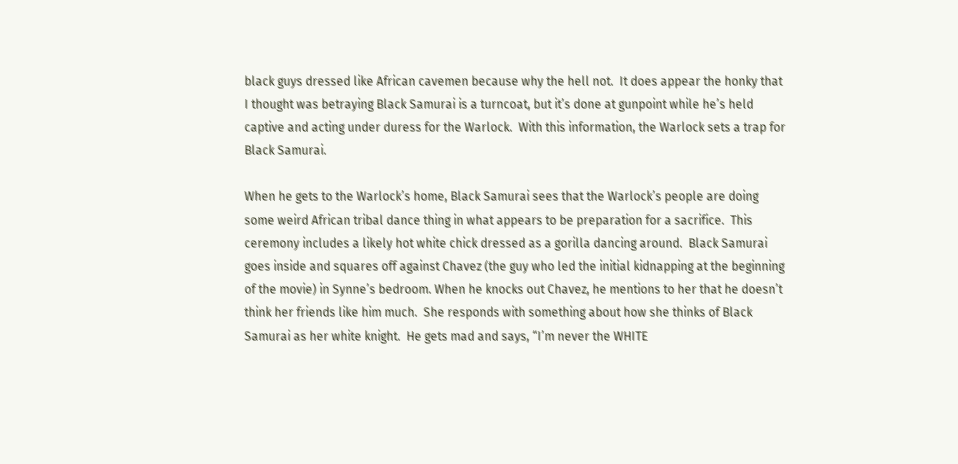black guys dressed like African cavemen because why the hell not.  It does appear the honky that I thought was betraying Black Samurai is a turncoat, but it’s done at gunpoint while he’s held captive and acting under duress for the Warlock.  With this information, the Warlock sets a trap for Black Samurai.

When he gets to the Warlock’s home, Black Samurai sees that the Warlock’s people are doing some weird African tribal dance thing in what appears to be preparation for a sacrifice.  This ceremony includes a likely hot white chick dressed as a gorilla dancing around.  Black Samurai goes inside and squares off against Chavez (the guy who led the initial kidnapping at the beginning of the movie) in Synne’s bedroom. When he knocks out Chavez, he mentions to her that he doesn’t think her friends like him much.  She responds with something about how she thinks of Black Samurai as her white knight.  He gets mad and says, “I’m never the WHITE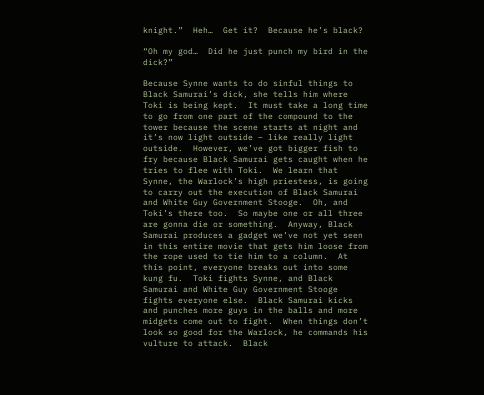knight.”  Heh…  Get it?  Because he’s black?

“Oh my god…  Did he just punch my bird in the dick?”

Because Synne wants to do sinful things to Black Samurai’s dick, she tells him where Toki is being kept.  It must take a long time to go from one part of the compound to the tower because the scene starts at night and it’s now light outside – like really light outside.  However, we’ve got bigger fish to fry because Black Samurai gets caught when he tries to flee with Toki.  We learn that Synne, the Warlock’s high priestess, is going to carry out the execution of Black Samurai and White Guy Government Stooge.  Oh, and Toki’s there too.  So maybe one or all three are gonna die or something.  Anyway, Black Samurai produces a gadget we’ve not yet seen in this entire movie that gets him loose from the rope used to tie him to a column.  At this point, everyone breaks out into some kung fu.  Toki fights Synne, and Black Samurai and White Guy Government Stooge fights everyone else.  Black Samurai kicks and punches more guys in the balls and more midgets come out to fight.  When things don’t look so good for the Warlock, he commands his vulture to attack.  Black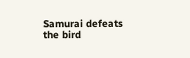Samurai defeats the bird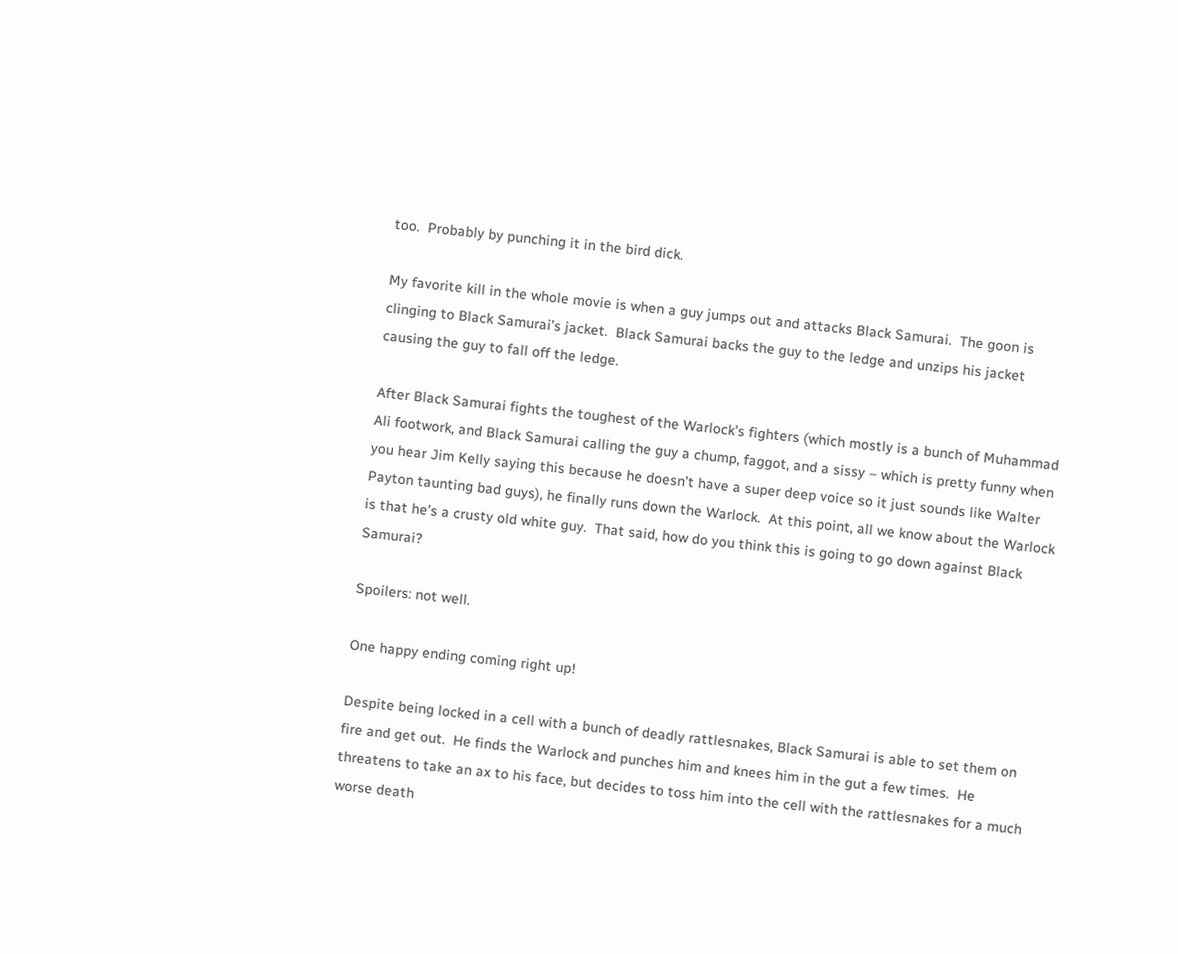too.  Probably by punching it in the bird dick.

My favorite kill in the whole movie is when a guy jumps out and attacks Black Samurai.  The goon is clinging to Black Samurai’s jacket.  Black Samurai backs the guy to the ledge and unzips his jacket causing the guy to fall off the ledge.

After Black Samurai fights the toughest of the Warlock’s fighters (which mostly is a bunch of Muhammad Ali footwork, and Black Samurai calling the guy a chump, faggot, and a sissy – which is pretty funny when you hear Jim Kelly saying this because he doesn’t have a super deep voice so it just sounds like Walter Payton taunting bad guys), he finally runs down the Warlock.  At this point, all we know about the Warlock is that he’s a crusty old white guy.  That said, how do you think this is going to go down against Black Samurai?

Spoilers: not well.

One happy ending coming right up!

Despite being locked in a cell with a bunch of deadly rattlesnakes, Black Samurai is able to set them on fire and get out.  He finds the Warlock and punches him and knees him in the gut a few times.  He threatens to take an ax to his face, but decides to toss him into the cell with the rattlesnakes for a much worse death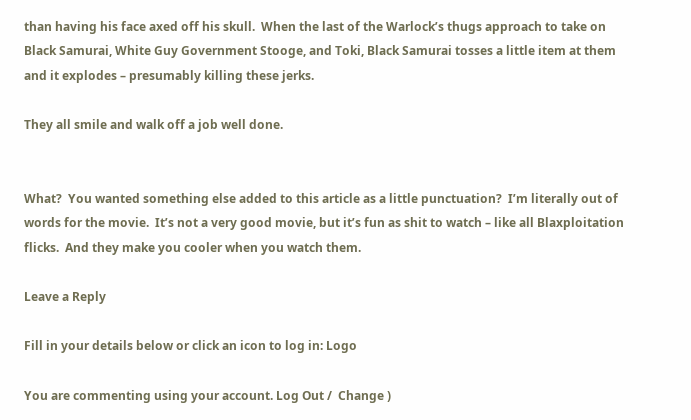than having his face axed off his skull.  When the last of the Warlock’s thugs approach to take on Black Samurai, White Guy Government Stooge, and Toki, Black Samurai tosses a little item at them and it explodes – presumably killing these jerks.

They all smile and walk off a job well done.


What?  You wanted something else added to this article as a little punctuation?  I’m literally out of words for the movie.  It’s not a very good movie, but it’s fun as shit to watch – like all Blaxploitation flicks.  And they make you cooler when you watch them.

Leave a Reply

Fill in your details below or click an icon to log in: Logo

You are commenting using your account. Log Out /  Change )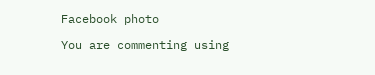Facebook photo

You are commenting using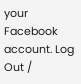your Facebook account. Log Out /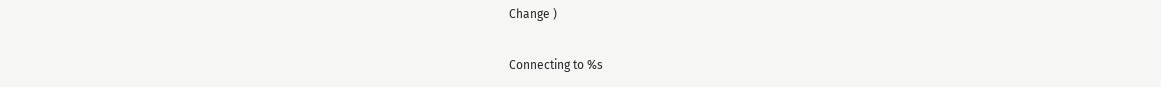Change )

Connecting to %s